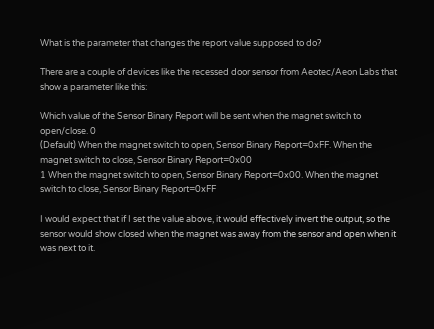What is the parameter that changes the report value supposed to do?

There are a couple of devices like the recessed door sensor from Aeotec/Aeon Labs that show a parameter like this:

Which value of the Sensor Binary Report will be sent when the magnet switch to open/close. 0
(Default) When the magnet switch to open, Sensor Binary Report=0xFF. When the magnet switch to close, Sensor Binary Report=0x00
1 When the magnet switch to open, Sensor Binary Report=0x00. When the magnet switch to close, Sensor Binary Report=0xFF

I would expect that if I set the value above, it would effectively invert the output, so the sensor would show closed when the magnet was away from the sensor and open when it was next to it.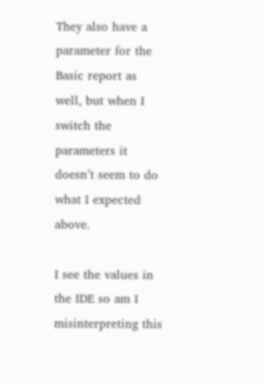They also have a parameter for the Basic report as well, but when I switch the parameters it doesn’t seem to do what I expected above.

I see the values in the IDE so am I misinterpreting this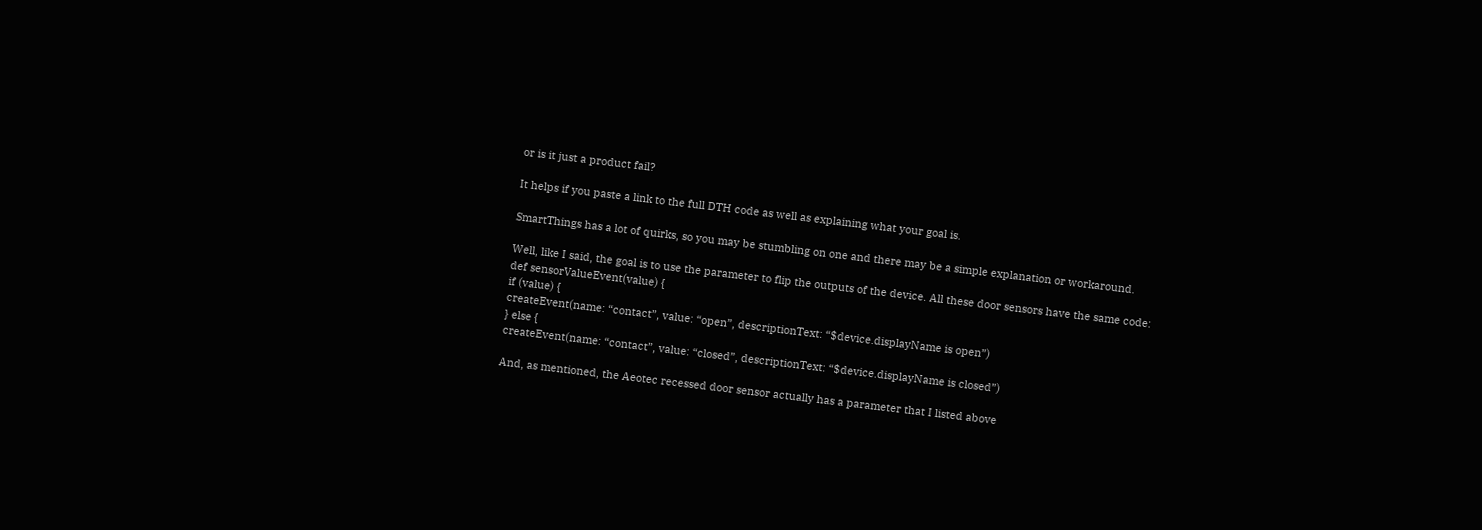or is it just a product fail?

It helps if you paste a link to the full DTH code as well as explaining what your goal is.

SmartThings has a lot of quirks, so you may be stumbling on one and there may be a simple explanation or workaround.

Well, like I said, the goal is to use the parameter to flip the outputs of the device. All these door sensors have the same code:
def sensorValueEvent(value) {
if (value) {
createEvent(name: “contact”, value: “open”, descriptionText: “$device.displayName is open”)
} else {
createEvent(name: “contact”, value: “closed”, descriptionText: “$device.displayName is closed”)

And, as mentioned, the Aeotec recessed door sensor actually has a parameter that I listed above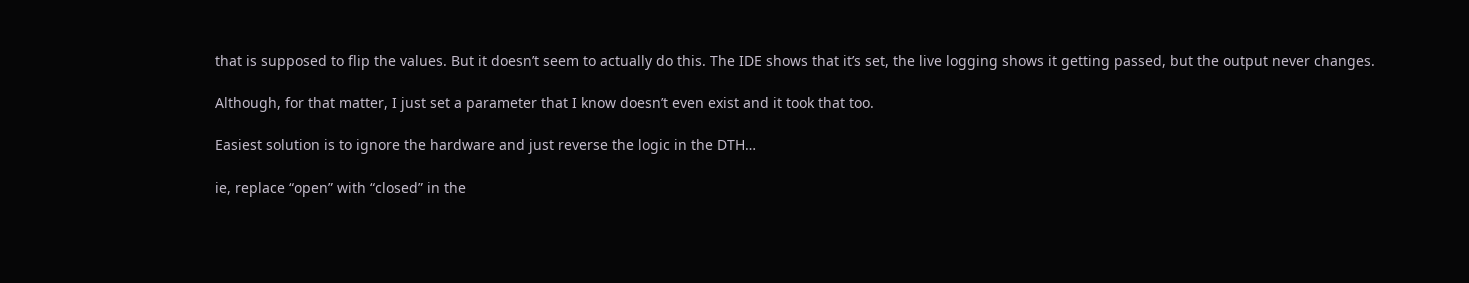that is supposed to flip the values. But it doesn’t seem to actually do this. The IDE shows that it’s set, the live logging shows it getting passed, but the output never changes.

Although, for that matter, I just set a parameter that I know doesn’t even exist and it took that too.

Easiest solution is to ignore the hardware and just reverse the logic in the DTH…

ie, replace “open” with “closed” in the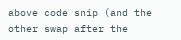above code snip (and the other swap after the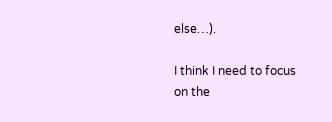else…).

I think I need to focus on the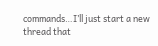commands…I’ll just start a new thread that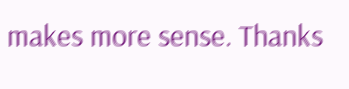makes more sense. Thanks